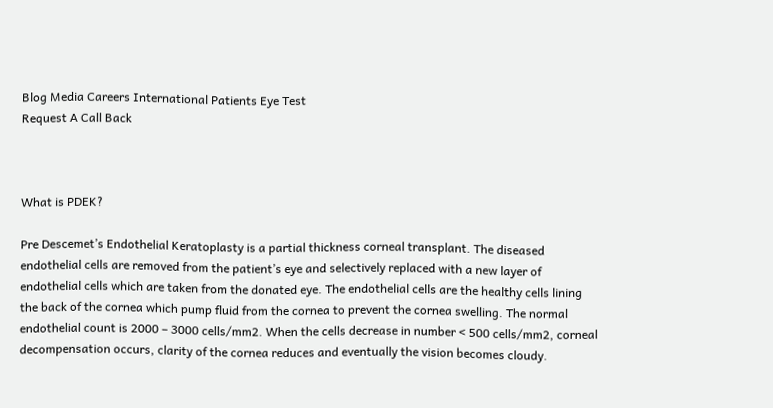Blog Media Careers International Patients Eye Test
Request A Call Back



What is PDEK?

Pre Descemet’s Endothelial Keratoplasty is a partial thickness corneal transplant. The diseased endothelial cells are removed from the patient’s eye and selectively replaced with a new layer of endothelial cells which are taken from the donated eye. The endothelial cells are the healthy cells lining the back of the cornea which pump fluid from the cornea to prevent the cornea swelling. The normal endothelial count is 2000 – 3000 cells/mm2. When the cells decrease in number < 500 cells/mm2, corneal decompensation occurs, clarity of the cornea reduces and eventually the vision becomes cloudy.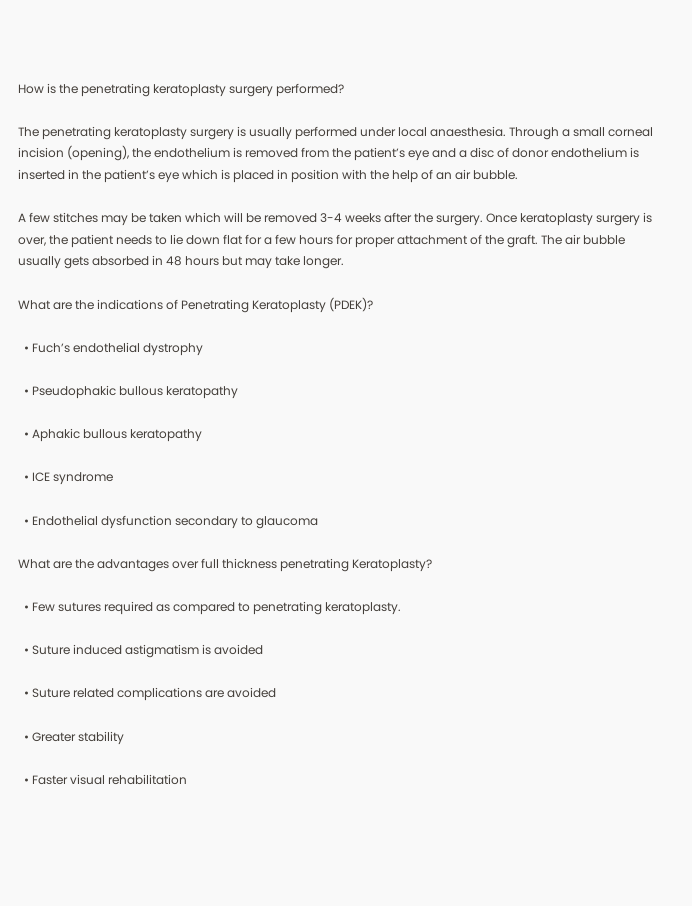How is the penetrating keratoplasty surgery performed?

The penetrating keratoplasty surgery is usually performed under local anaesthesia. Through a small corneal incision (opening), the endothelium is removed from the patient’s eye and a disc of donor endothelium is inserted in the patient’s eye which is placed in position with the help of an air bubble.

A few stitches may be taken which will be removed 3-4 weeks after the surgery. Once keratoplasty surgery is over, the patient needs to lie down flat for a few hours for proper attachment of the graft. The air bubble usually gets absorbed in 48 hours but may take longer.

What are the indications of Penetrating Keratoplasty (PDEK)?

  • Fuch’s endothelial dystrophy

  • Pseudophakic bullous keratopathy

  • Aphakic bullous keratopathy

  • ICE syndrome

  • Endothelial dysfunction secondary to glaucoma

What are the advantages over full thickness penetrating Keratoplasty?

  • Few sutures required as compared to penetrating keratoplasty.

  • Suture induced astigmatism is avoided

  • Suture related complications are avoided

  • Greater stability

  • Faster visual rehabilitation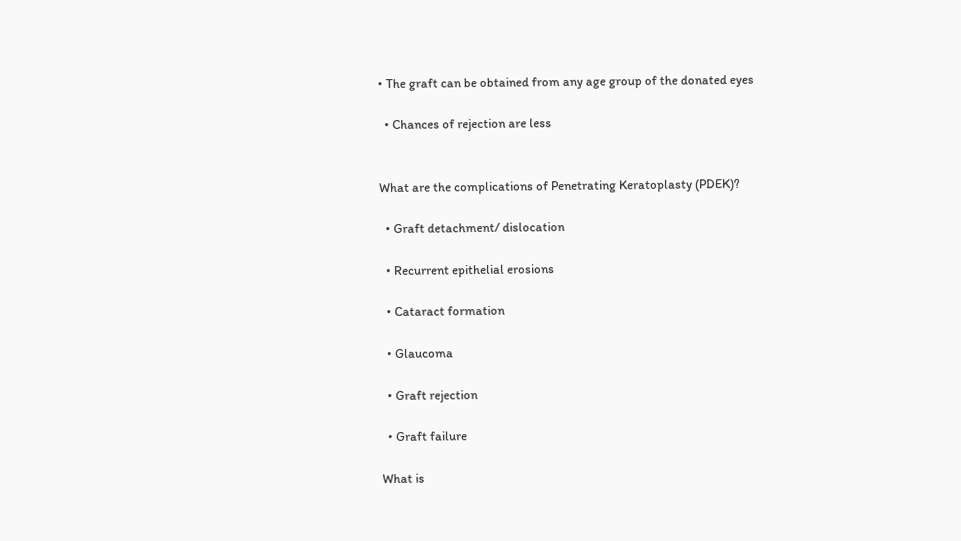• The graft can be obtained from any age group of the donated eyes

  • Chances of rejection are less


What are the complications of Penetrating Keratoplasty (PDEK)?

  • Graft detachment/ dislocation

  • Recurrent epithelial erosions

  • Cataract formation

  • Glaucoma

  • Graft rejection

  • Graft failure

What is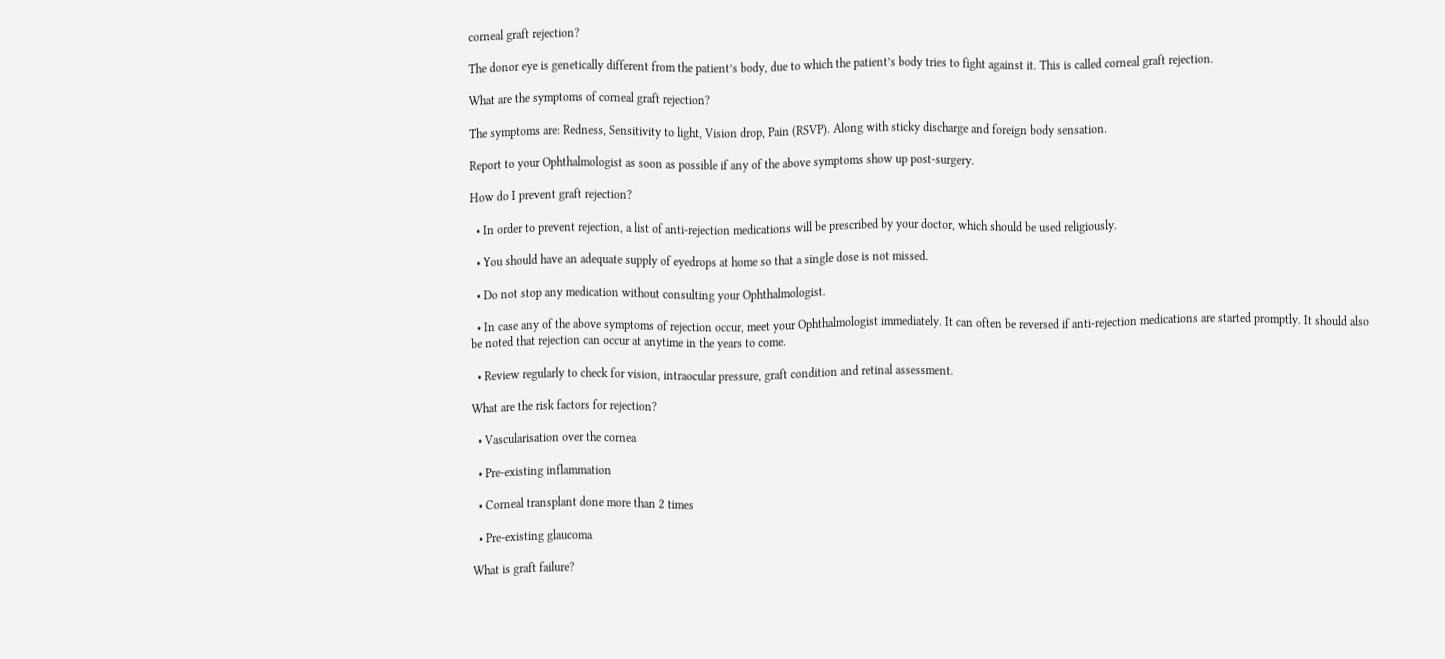corneal graft rejection?

The donor eye is genetically different from the patient’s body, due to which the patient’s body tries to fight against it. This is called corneal graft rejection.

What are the symptoms of corneal graft rejection?

The symptoms are: Redness, Sensitivity to light, Vision drop, Pain (RSVP). Along with sticky discharge and foreign body sensation.

Report to your Ophthalmologist as soon as possible if any of the above symptoms show up post-surgery.

How do I prevent graft rejection?

  • In order to prevent rejection, a list of anti-rejection medications will be prescribed by your doctor, which should be used religiously.

  • You should have an adequate supply of eyedrops at home so that a single dose is not missed.

  • Do not stop any medication without consulting your Ophthalmologist.

  • In case any of the above symptoms of rejection occur, meet your Ophthalmologist immediately. It can often be reversed if anti-rejection medications are started promptly. It should also be noted that rejection can occur at anytime in the years to come.

  • Review regularly to check for vision, intraocular pressure, graft condition and retinal assessment.

What are the risk factors for rejection?

  • Vascularisation over the cornea

  • Pre-existing inflammation

  • Corneal transplant done more than 2 times

  • Pre-existing glaucoma

What is graft failure?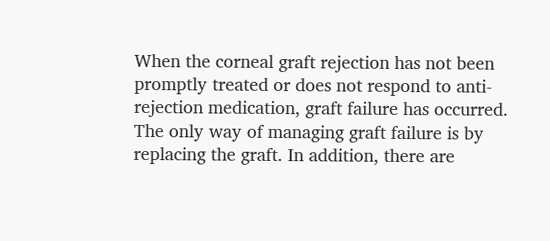When the corneal graft rejection has not been promptly treated or does not respond to anti- rejection medication, graft failure has occurred. The only way of managing graft failure is by replacing the graft. In addition, there are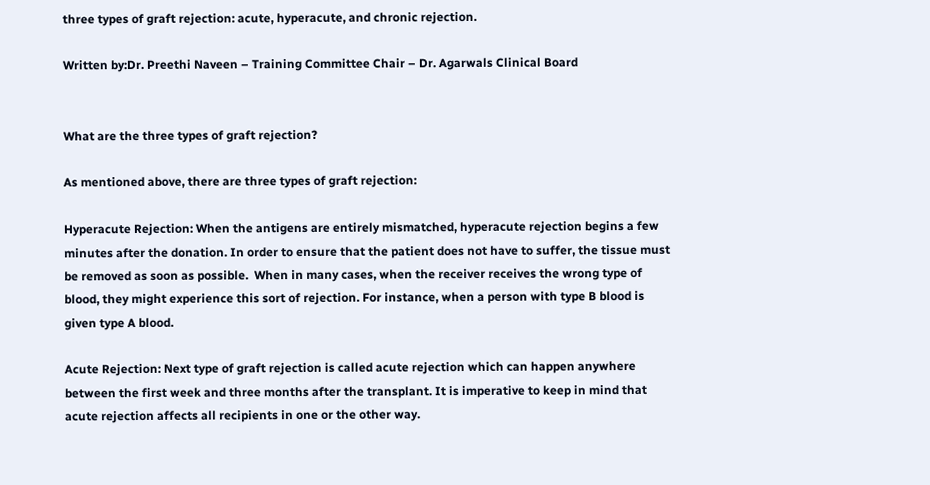three types of graft rejection: acute, hyperacute, and chronic rejection.

Written by:Dr. Preethi Naveen – Training Committee Chair – Dr. Agarwals Clinical Board


What are the three types of graft rejection?

As mentioned above, there are three types of graft rejection:

Hyperacute Rejection: When the antigens are entirely mismatched, hyperacute rejection begins a few minutes after the donation. In order to ensure that the patient does not have to suffer, the tissue must be removed as soon as possible.  When in many cases, when the receiver receives the wrong type of blood, they might experience this sort of rejection. For instance, when a person with type B blood is given type A blood.

Acute Rejection: Next type of graft rejection is called acute rejection which can happen anywhere between the first week and three months after the transplant. It is imperative to keep in mind that acute rejection affects all recipients in one or the other way.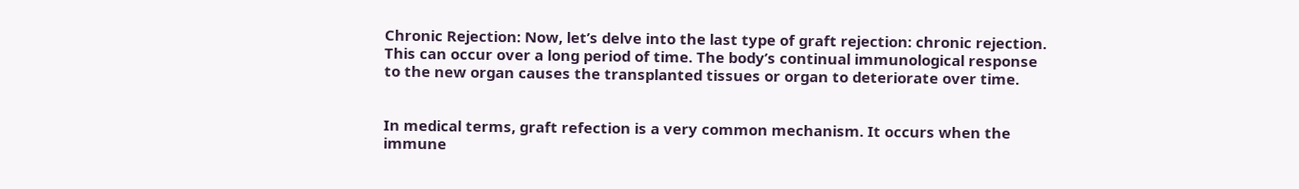Chronic Rejection: Now, let’s delve into the last type of graft rejection: chronic rejection. This can occur over a long period of time. The body’s continual immunological response to the new organ causes the transplanted tissues or organ to deteriorate over time.


In medical terms, graft refection is a very common mechanism. It occurs when the immune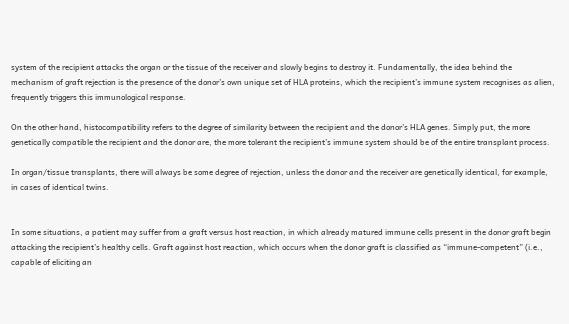system of the recipient attacks the organ or the tissue of the receiver and slowly begins to destroy it. Fundamentally, the idea behind the mechanism of graft rejection is the presence of the donor’s own unique set of HLA proteins, which the recipient’s immune system recognises as alien, frequently triggers this immunological response.

On the other hand, histocompatibility refers to the degree of similarity between the recipient and the donor’s HLA genes. Simply put, the more genetically compatible the recipient and the donor are, the more tolerant the recipient’s immune system should be of the entire transplant process.

In organ/tissue transplants, there will always be some degree of rejection, unless the donor and the receiver are genetically identical, for example, in cases of identical twins.


In some situations, a patient may suffer from a graft versus host reaction, in which already matured immune cells present in the donor graft begin attacking the recipient’s healthy cells. Graft against host reaction, which occurs when the donor graft is classified as “immune-competent” (i.e., capable of eliciting an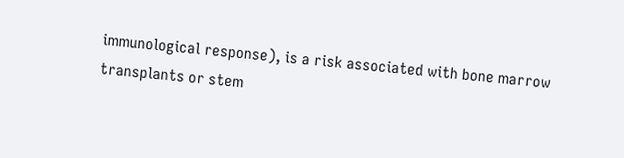immunological response), is a risk associated with bone marrow transplants or stem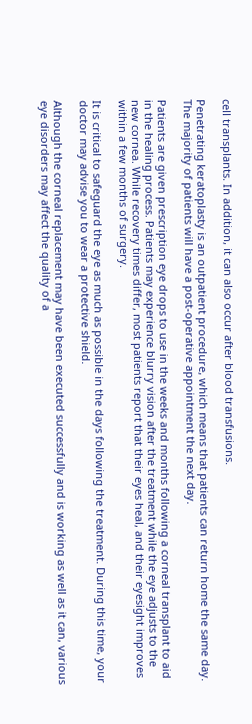cell transplants. In addition, it can also occur after blood transfusions.

Penetrating keratoplasty is an outpatient procedure, which means that patients can return home the same day. The majority of patients will have a post-operative appointment the next day.

Patients are given prescription eye drops to use in the weeks and months following a corneal transplant to aid in the healing process. Patients may experience blurry vision after the treatment while the eye adjusts to the new cornea. While recovery times differ, most patients report that their eyes heal, and their eyesight improves within a few months of surgery.

It is critical to safeguard the eye as much as possible in the days following the treatment. During this time, your doctor may advise you to wear a protective shield.

Although the corneal replacement may have been executed successfully and is working as well as it can, various eye disorders may affect the quality of a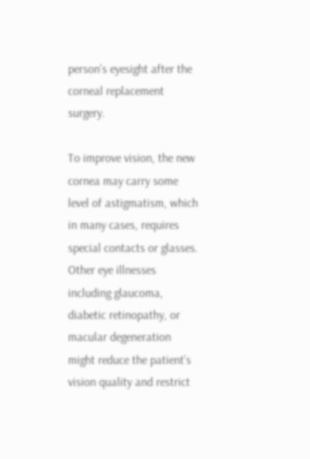person’s eyesight after the corneal replacement surgery.

To improve vision, the new cornea may carry some level of astigmatism, which in many cases, requires special contacts or glasses. Other eye illnesses including glaucoma, diabetic retinopathy, or macular degeneration might reduce the patient’s vision quality and restrict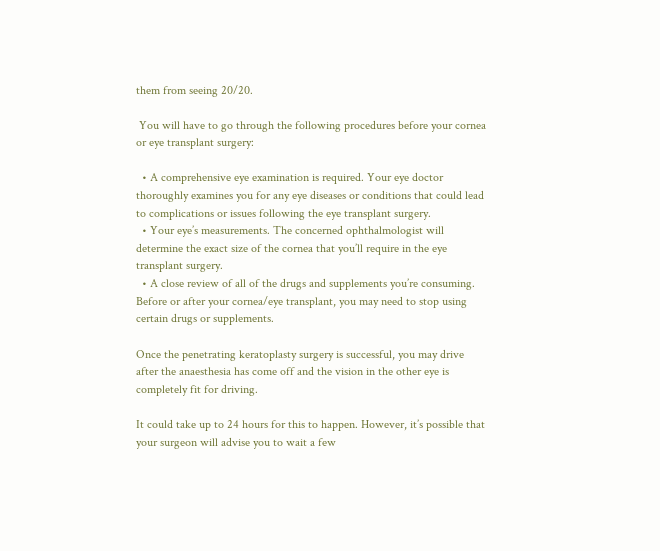them from seeing 20/20.

 You will have to go through the following procedures before your cornea or eye transplant surgery:

  • A comprehensive eye examination is required. Your eye doctor thoroughly examines you for any eye diseases or conditions that could lead to complications or issues following the eye transplant surgery.
  • Your eye’s measurements. The concerned ophthalmologist will determine the exact size of the cornea that you’ll require in the eye transplant surgery.
  • A close review of all of the drugs and supplements you’re consuming. Before or after your cornea/eye transplant, you may need to stop using certain drugs or supplements.

Once the penetrating keratoplasty surgery is successful, you may drive after the anaesthesia has come off and the vision in the other eye is completely fit for driving.

It could take up to 24 hours for this to happen. However, it’s possible that your surgeon will advise you to wait a few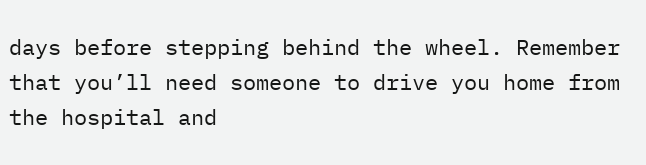days before stepping behind the wheel. Remember that you’ll need someone to drive you home from the hospital and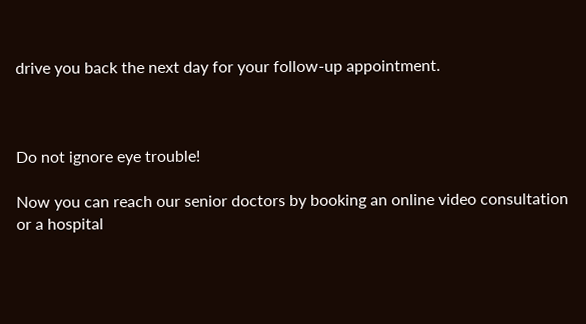drive you back the next day for your follow-up appointment.



Do not ignore eye trouble!

Now you can reach our senior doctors by booking an online video consultation or a hospital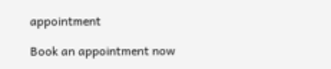appointment

Book an appointment now